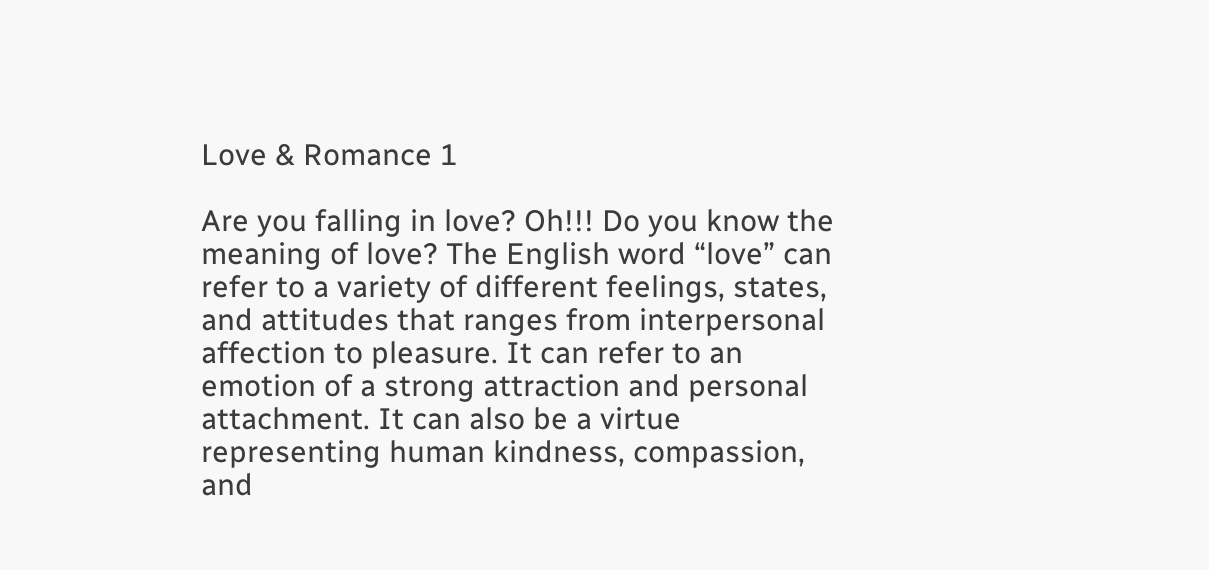Love & Romance 1

Are you falling in love? Oh!!! Do you know the meaning of love? The English word “love” can refer to a variety of different feelings, states, and attitudes that ranges from interpersonal affection to pleasure. It can refer to an emotion of a strong attraction and personal attachment. It can also be a virtue representing human kindness, compassion, and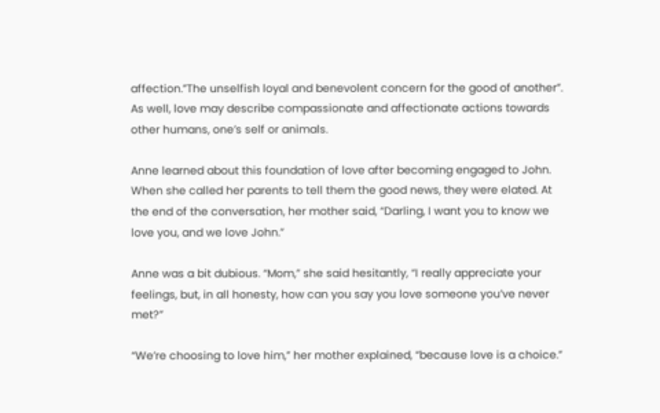affection.”The unselfish loyal and benevolent concern for the good of another”. As well, love may describe compassionate and affectionate actions towards other humans, one’s self or animals.

Anne learned about this foundation of love after becoming engaged to John. When she called her parents to tell them the good news, they were elated. At the end of the conversation, her mother said, “Darling, I want you to know we love you, and we love John.”

Anne was a bit dubious. “Mom,” she said hesitantly, “I really appreciate your feelings, but, in all honesty, how can you say you love someone you’ve never met?”

“We’re choosing to love him,” her mother explained, “because love is a choice.”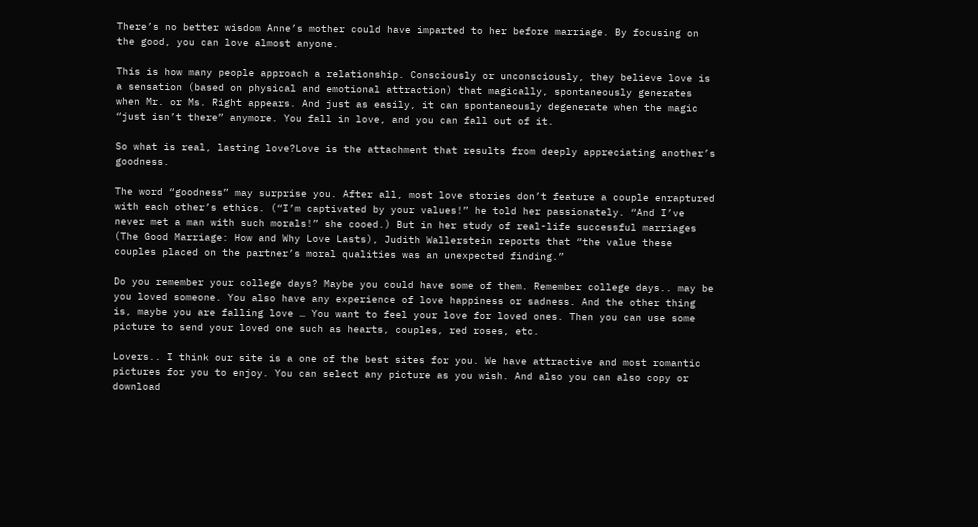There’s no better wisdom Anne’s mother could have imparted to her before marriage. By focusing on the good, you can love almost anyone.

This is how many people approach a relationship. Consciously or unconsciously, they believe love is a sensation (based on physical and emotional attraction) that magically, spontaneously generates when Mr. or Ms. Right appears. And just as easily, it can spontaneously degenerate when the magic “just isn’t there” anymore. You fall in love, and you can fall out of it.

So what is real, lasting love?Love is the attachment that results from deeply appreciating another’s goodness.

The word “goodness” may surprise you. After all, most love stories don’t feature a couple enraptured with each other’s ethics. (“I’m captivated by your values!” he told her passionately. “And I’ve never met a man with such morals!” she cooed.) But in her study of real-life successful marriages (The Good Marriage: How and Why Love Lasts), Judith Wallerstein reports that “the value these couples placed on the partner’s moral qualities was an unexpected finding.”

Do you remember your college days? Maybe you could have some of them. Remember college days.. may be you loved someone. You also have any experience of love happiness or sadness. And the other thing is, maybe you are falling love … You want to feel your love for loved ones. Then you can use some picture to send your loved one such as hearts, couples, red roses, etc.

Lovers.. I think our site is a one of the best sites for you. We have attractive and most romantic pictures for you to enjoy. You can select any picture as you wish. And also you can also copy or download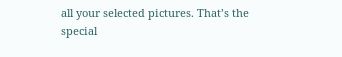all your selected pictures. That’s the special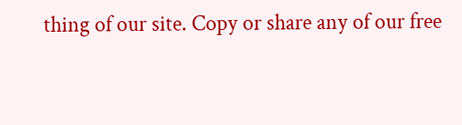thing of our site. Copy or share any of our free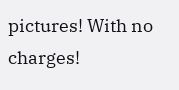pictures! With no charges!